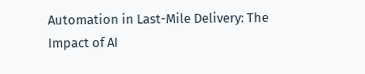Automation in Last-Mile Delivery: The Impact of AI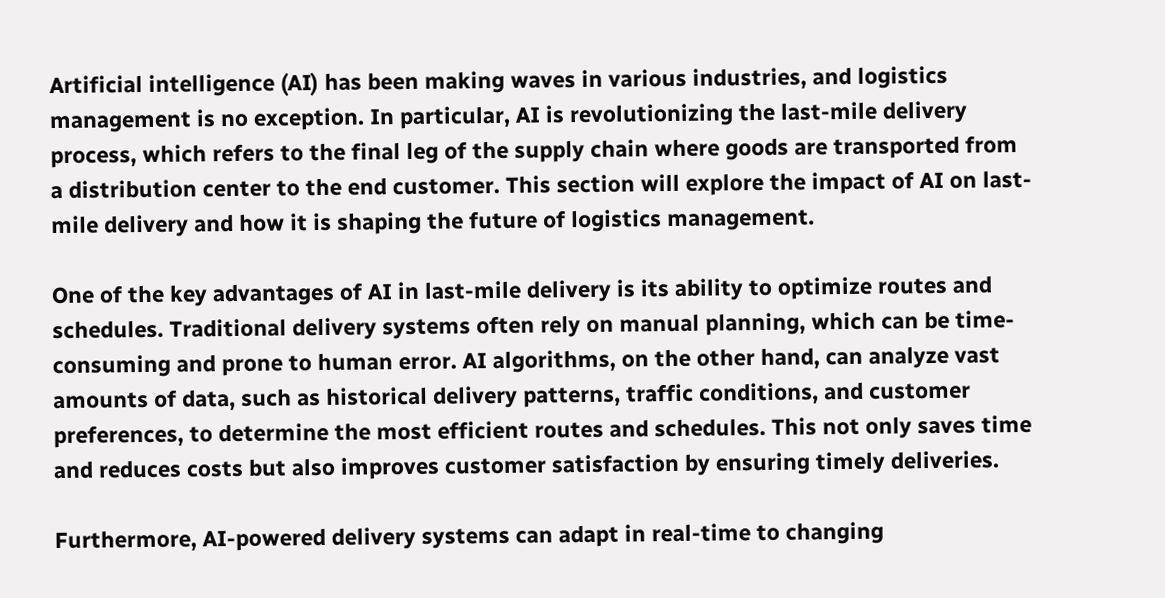Artificial intelligence (AI) has been making waves in various industries, and logistics management is no exception. In particular, AI is revolutionizing the last-mile delivery process, which refers to the final leg of the supply chain where goods are transported from a distribution center to the end customer. This section will explore the impact of AI on last-mile delivery and how it is shaping the future of logistics management.

One of the key advantages of AI in last-mile delivery is its ability to optimize routes and schedules. Traditional delivery systems often rely on manual planning, which can be time-consuming and prone to human error. AI algorithms, on the other hand, can analyze vast amounts of data, such as historical delivery patterns, traffic conditions, and customer preferences, to determine the most efficient routes and schedules. This not only saves time and reduces costs but also improves customer satisfaction by ensuring timely deliveries.

Furthermore, AI-powered delivery systems can adapt in real-time to changing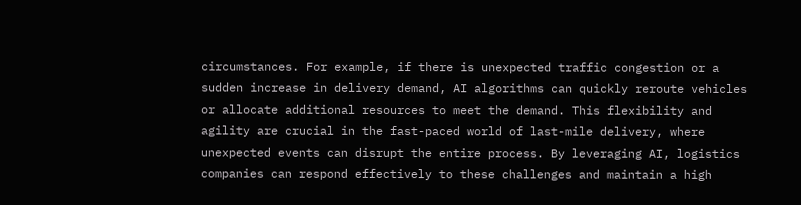circumstances. For example, if there is unexpected traffic congestion or a sudden increase in delivery demand, AI algorithms can quickly reroute vehicles or allocate additional resources to meet the demand. This flexibility and agility are crucial in the fast-paced world of last-mile delivery, where unexpected events can disrupt the entire process. By leveraging AI, logistics companies can respond effectively to these challenges and maintain a high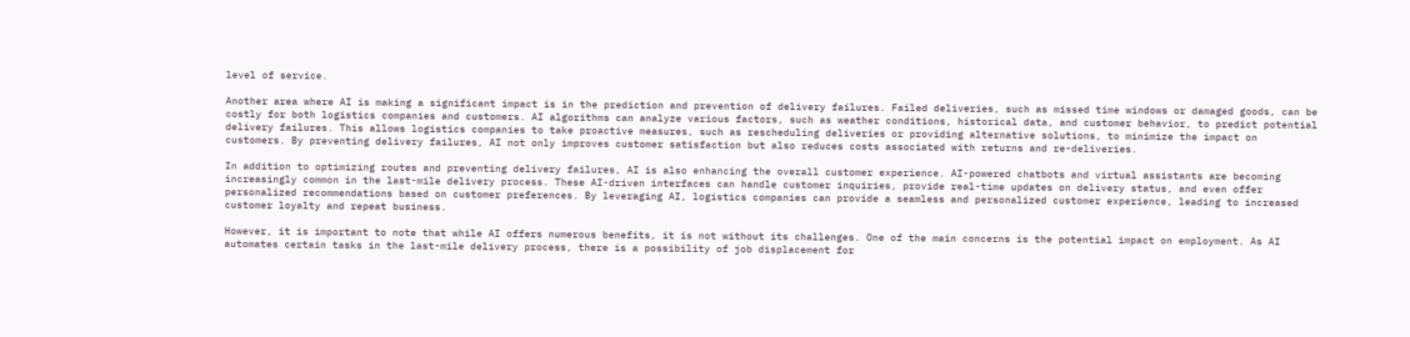level of service.

Another area where AI is making a significant impact is in the prediction and prevention of delivery failures. Failed deliveries, such as missed time windows or damaged goods, can be costly for both logistics companies and customers. AI algorithms can analyze various factors, such as weather conditions, historical data, and customer behavior, to predict potential delivery failures. This allows logistics companies to take proactive measures, such as rescheduling deliveries or providing alternative solutions, to minimize the impact on customers. By preventing delivery failures, AI not only improves customer satisfaction but also reduces costs associated with returns and re-deliveries.

In addition to optimizing routes and preventing delivery failures, AI is also enhancing the overall customer experience. AI-powered chatbots and virtual assistants are becoming increasingly common in the last-mile delivery process. These AI-driven interfaces can handle customer inquiries, provide real-time updates on delivery status, and even offer personalized recommendations based on customer preferences. By leveraging AI, logistics companies can provide a seamless and personalized customer experience, leading to increased customer loyalty and repeat business.

However, it is important to note that while AI offers numerous benefits, it is not without its challenges. One of the main concerns is the potential impact on employment. As AI automates certain tasks in the last-mile delivery process, there is a possibility of job displacement for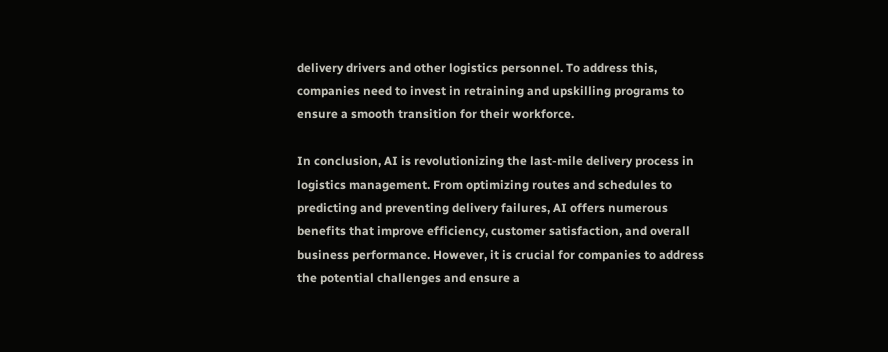delivery drivers and other logistics personnel. To address this, companies need to invest in retraining and upskilling programs to ensure a smooth transition for their workforce.

In conclusion, AI is revolutionizing the last-mile delivery process in logistics management. From optimizing routes and schedules to predicting and preventing delivery failures, AI offers numerous benefits that improve efficiency, customer satisfaction, and overall business performance. However, it is crucial for companies to address the potential challenges and ensure a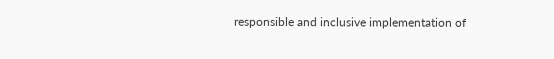responsible and inclusive implementation of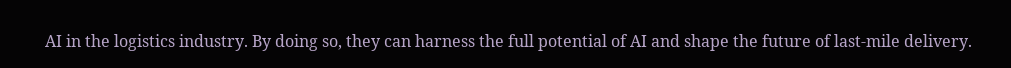AI in the logistics industry. By doing so, they can harness the full potential of AI and shape the future of last-mile delivery.